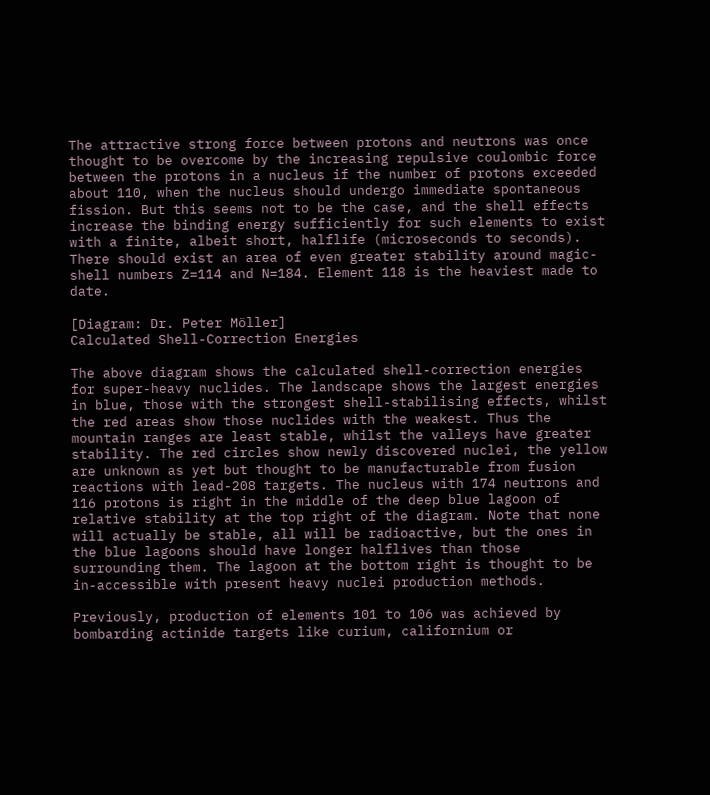The attractive strong force between protons and neutrons was once thought to be overcome by the increasing repulsive coulombic force between the protons in a nucleus if the number of protons exceeded about 110, when the nucleus should undergo immediate spontaneous fission. But this seems not to be the case, and the shell effects increase the binding energy sufficiently for such elements to exist with a finite, albeit short, halflife (microseconds to seconds). There should exist an area of even greater stability around magic-shell numbers Z=114 and N=184. Element 118 is the heaviest made to date.

[Diagram: Dr. Peter Möller]
Calculated Shell-Correction Energies

The above diagram shows the calculated shell-correction energies for super-heavy nuclides. The landscape shows the largest energies in blue, those with the strongest shell-stabilising effects, whilst the red areas show those nuclides with the weakest. Thus the mountain ranges are least stable, whilst the valleys have greater stability. The red circles show newly discovered nuclei, the yellow are unknown as yet but thought to be manufacturable from fusion reactions with lead-208 targets. The nucleus with 174 neutrons and 116 protons is right in the middle of the deep blue lagoon of relative stability at the top right of the diagram. Note that none will actually be stable, all will be radioactive, but the ones in the blue lagoons should have longer halflives than those surrounding them. The lagoon at the bottom right is thought to be in-accessible with present heavy nuclei production methods.

Previously, production of elements 101 to 106 was achieved by bombarding actinide targets like curium, californium or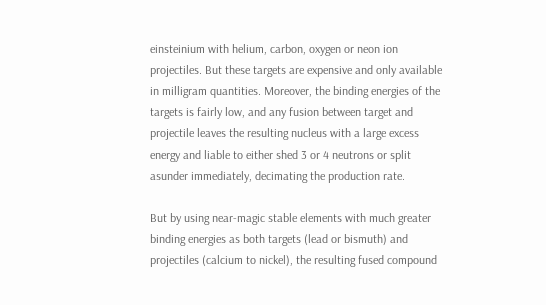einsteinium with helium, carbon, oxygen or neon ion projectiles. But these targets are expensive and only available in milligram quantities. Moreover, the binding energies of the targets is fairly low, and any fusion between target and projectile leaves the resulting nucleus with a large excess energy and liable to either shed 3 or 4 neutrons or split asunder immediately, decimating the production rate.

But by using near-magic stable elements with much greater binding energies as both targets (lead or bismuth) and projectiles (calcium to nickel), the resulting fused compound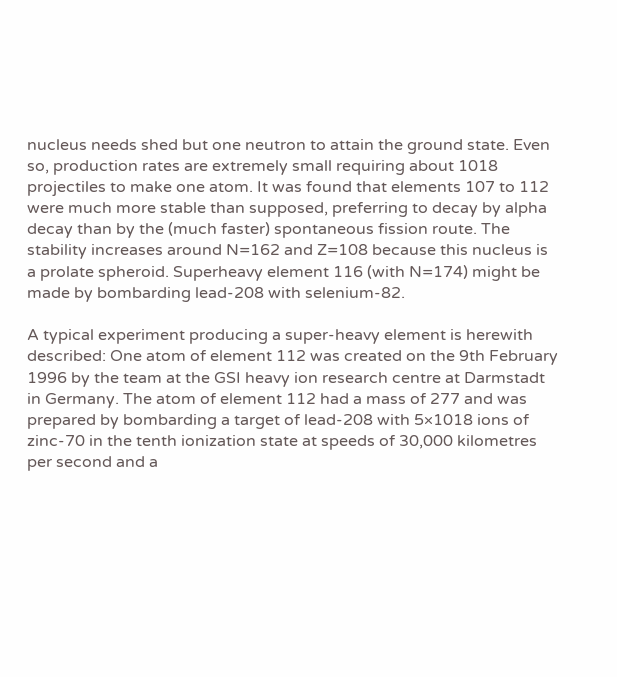nucleus needs shed but one neutron to attain the ground state. Even so, production rates are extremely small requiring about 1018 projectiles to make one atom. It was found that elements 107 to 112 were much more stable than supposed, preferring to decay by alpha decay than by the (much faster) spontaneous fission route. The stability increases around N=162 and Z=108 because this nucleus is a prolate spheroid. Superheavy element 116 (with N=174) might be made by bombarding lead-208 with selenium-82.

A typical experiment producing a super-heavy element is herewith described: One atom of element 112 was created on the 9th February 1996 by the team at the GSI heavy ion research centre at Darmstadt in Germany. The atom of element 112 had a mass of 277 and was prepared by bombarding a target of lead-208 with 5×1018 ions of zinc-70 in the tenth ionization state at speeds of 30,000 kilometres per second and a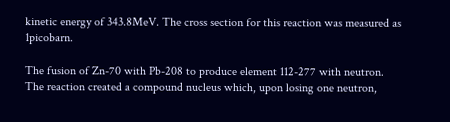kinetic energy of 343.8MeV. The cross section for this reaction was measured as 1picobarn.

The fusion of Zn-70 with Pb-208 to produce element 112-277 with neutron.
The reaction created a compound nucleus which, upon losing one neutron,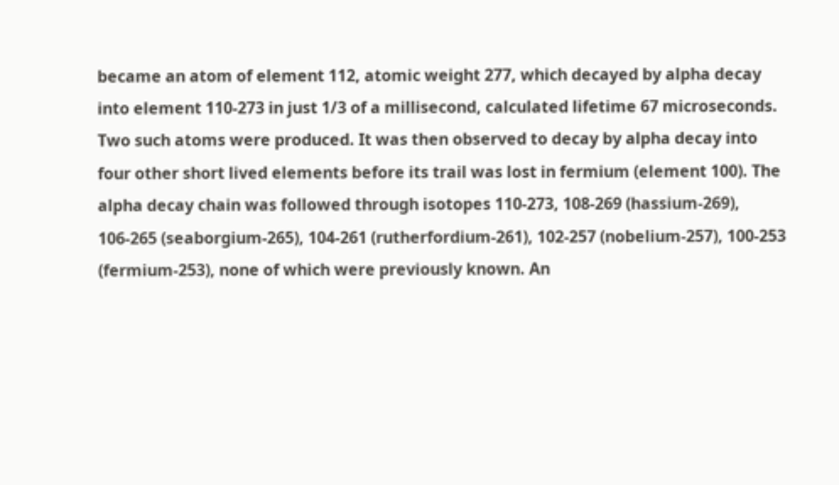became an atom of element 112, atomic weight 277, which decayed by alpha decay into element 110-273 in just 1/3 of a millisecond, calculated lifetime 67 microseconds. Two such atoms were produced. It was then observed to decay by alpha decay into four other short lived elements before its trail was lost in fermium (element 100). The alpha decay chain was followed through isotopes 110-273, 108-269 (hassium-269), 106-265 (seaborgium-265), 104-261 (rutherfordium-261), 102-257 (nobelium-257), 100-253 (fermium-253), none of which were previously known. An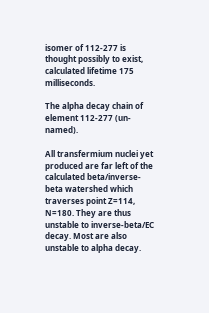isomer of 112-277 is thought possibly to exist, calculated lifetime 175 milliseconds.

The alpha decay chain of element 112-277 (un-named).

All transfermium nuclei yet produced are far left of the calculated beta/inverse-beta watershed which traverses point Z=114, N=180. They are thus unstable to inverse-beta/EC decay. Most are also unstable to alpha decay.